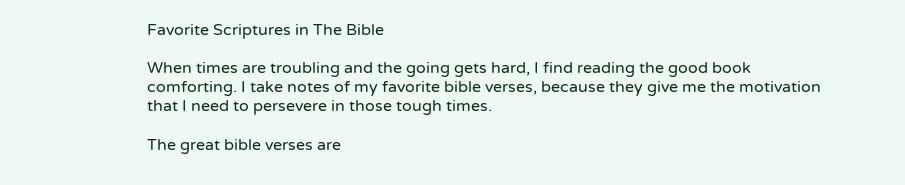Favorite Scriptures in The Bible

When times are troubling and the going gets hard, I find reading the good book comforting. I take notes of my favorite bible verses, because they give me the motivation that I need to persevere in those tough times.

The great bible verses are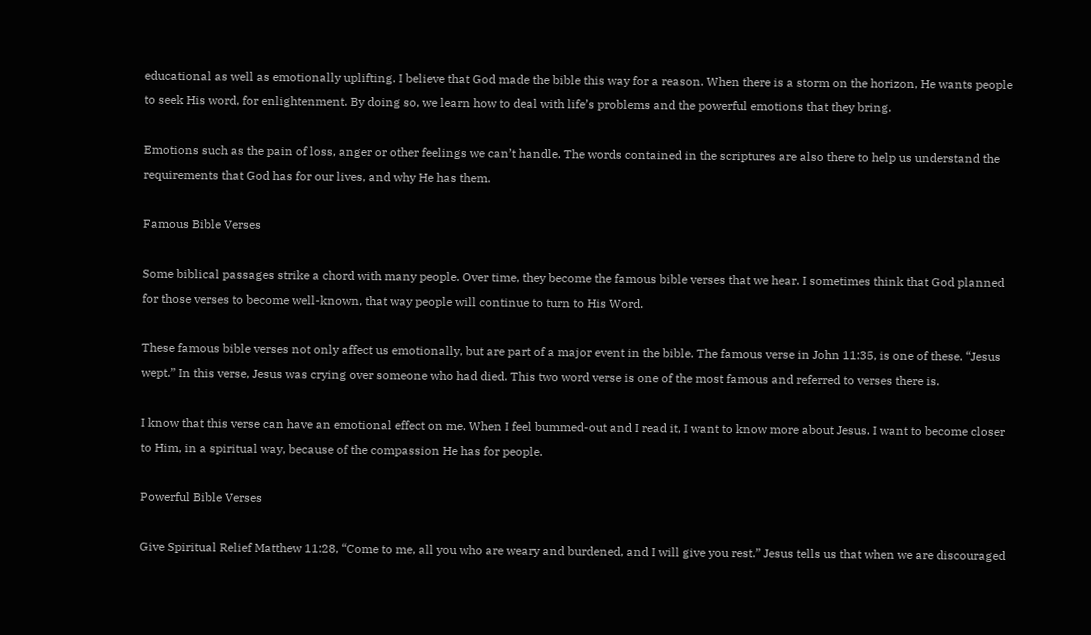educational as well as emotionally uplifting. I believe that God made the bible this way for a reason. When there is a storm on the horizon, He wants people to seek His word, for enlightenment. By doing so, we learn how to deal with life’s problems and the powerful emotions that they bring.

Emotions such as the pain of loss, anger or other feelings we can’t handle. The words contained in the scriptures are also there to help us understand the requirements that God has for our lives, and why He has them.

Famous Bible Verses

Some biblical passages strike a chord with many people. Over time, they become the famous bible verses that we hear. I sometimes think that God planned for those verses to become well-known, that way people will continue to turn to His Word.

These famous bible verses not only affect us emotionally, but are part of a major event in the bible. The famous verse in John 11:35, is one of these. “Jesus wept.” In this verse, Jesus was crying over someone who had died. This two word verse is one of the most famous and referred to verses there is.

I know that this verse can have an emotional effect on me. When I feel bummed-out and I read it, I want to know more about Jesus. I want to become closer to Him, in a spiritual way, because of the compassion He has for people.

Powerful Bible Verses

Give Spiritual Relief Matthew 11:28, “Come to me, all you who are weary and burdened, and I will give you rest.” Jesus tells us that when we are discouraged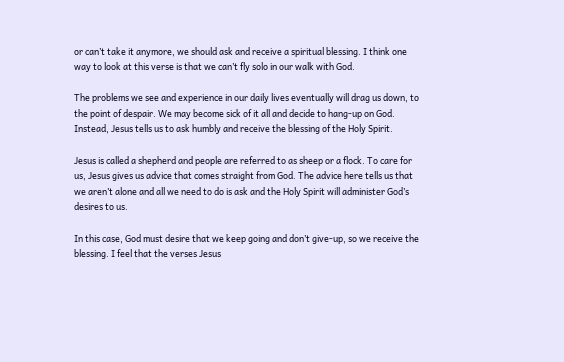or can’t take it anymore, we should ask and receive a spiritual blessing. I think one way to look at this verse is that we can’t fly solo in our walk with God.

The problems we see and experience in our daily lives eventually will drag us down, to the point of despair. We may become sick of it all and decide to hang-up on God. Instead, Jesus tells us to ask humbly and receive the blessing of the Holy Spirit.

Jesus is called a shepherd and people are referred to as sheep or a flock. To care for us, Jesus gives us advice that comes straight from God. The advice here tells us that we aren’t alone and all we need to do is ask and the Holy Spirit will administer God’s desires to us.

In this case, God must desire that we keep going and don’t give-up, so we receive the blessing. I feel that the verses Jesus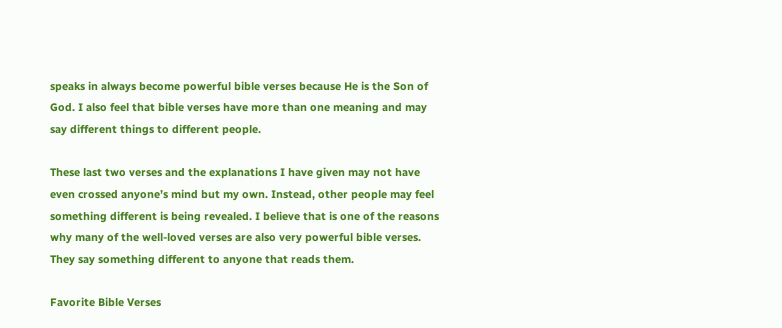speaks in always become powerful bible verses because He is the Son of God. I also feel that bible verses have more than one meaning and may say different things to different people.

These last two verses and the explanations I have given may not have even crossed anyone’s mind but my own. Instead, other people may feel something different is being revealed. I believe that is one of the reasons why many of the well-loved verses are also very powerful bible verses. They say something different to anyone that reads them.

Favorite Bible Verses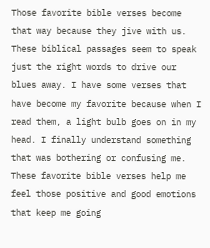Those favorite bible verses become that way because they jive with us. These biblical passages seem to speak just the right words to drive our blues away. I have some verses that have become my favorite because when I read them, a light bulb goes on in my head. I finally understand something that was bothering or confusing me. These favorite bible verses help me feel those positive and good emotions that keep me going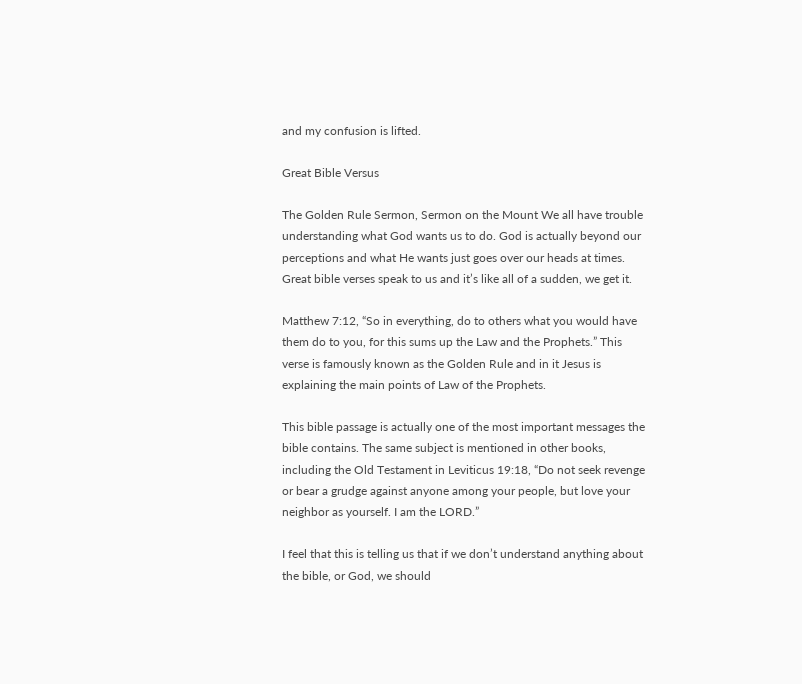and my confusion is lifted.

Great Bible Versus

The Golden Rule Sermon, Sermon on the Mount We all have trouble understanding what God wants us to do. God is actually beyond our perceptions and what He wants just goes over our heads at times. Great bible verses speak to us and it’s like all of a sudden, we get it.

Matthew 7:12, “So in everything, do to others what you would have them do to you, for this sums up the Law and the Prophets.” This verse is famously known as the Golden Rule and in it Jesus is explaining the main points of Law of the Prophets.

This bible passage is actually one of the most important messages the bible contains. The same subject is mentioned in other books, including the Old Testament in Leviticus 19:18, “Do not seek revenge or bear a grudge against anyone among your people, but love your neighbor as yourself. I am the LORD.”

I feel that this is telling us that if we don’t understand anything about the bible, or God, we should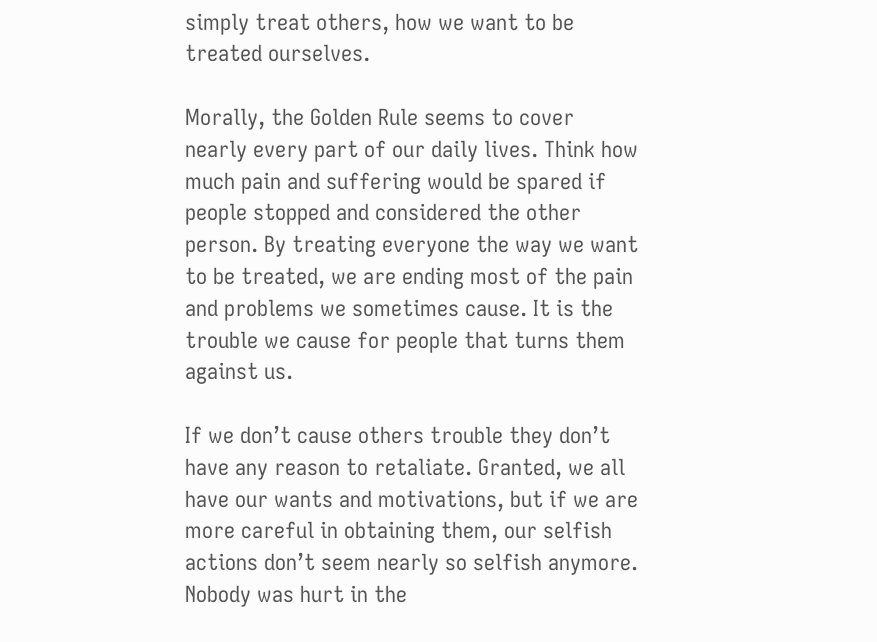simply treat others, how we want to be treated ourselves.

Morally, the Golden Rule seems to cover nearly every part of our daily lives. Think how much pain and suffering would be spared if people stopped and considered the other person. By treating everyone the way we want to be treated, we are ending most of the pain and problems we sometimes cause. It is the trouble we cause for people that turns them against us.

If we don’t cause others trouble they don’t have any reason to retaliate. Granted, we all have our wants and motivations, but if we are more careful in obtaining them, our selfish actions don’t seem nearly so selfish anymore. Nobody was hurt in the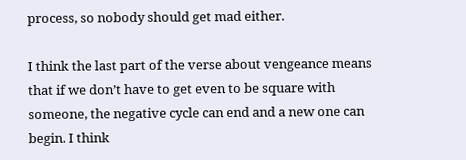process, so nobody should get mad either.

I think the last part of the verse about vengeance means that if we don’t have to get even to be square with someone, the negative cycle can end and a new one can begin. I think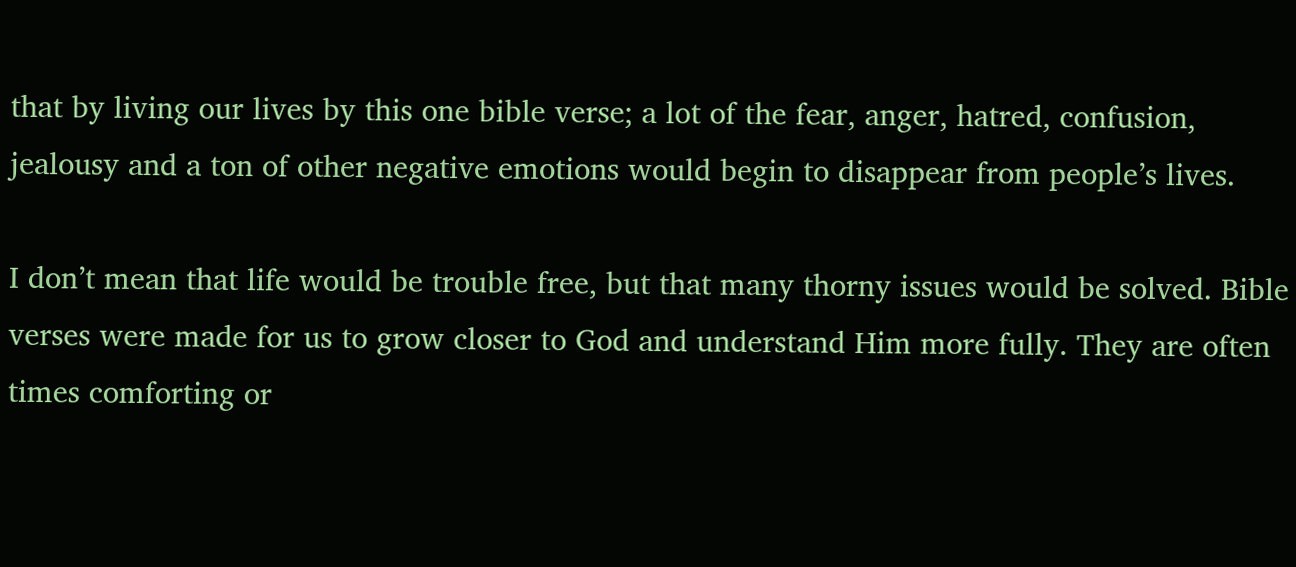that by living our lives by this one bible verse; a lot of the fear, anger, hatred, confusion, jealousy and a ton of other negative emotions would begin to disappear from people’s lives.

I don’t mean that life would be trouble free, but that many thorny issues would be solved. Bible verses were made for us to grow closer to God and understand Him more fully. They are often times comforting or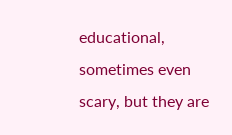educational, sometimes even scary, but they are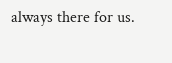always there for us.